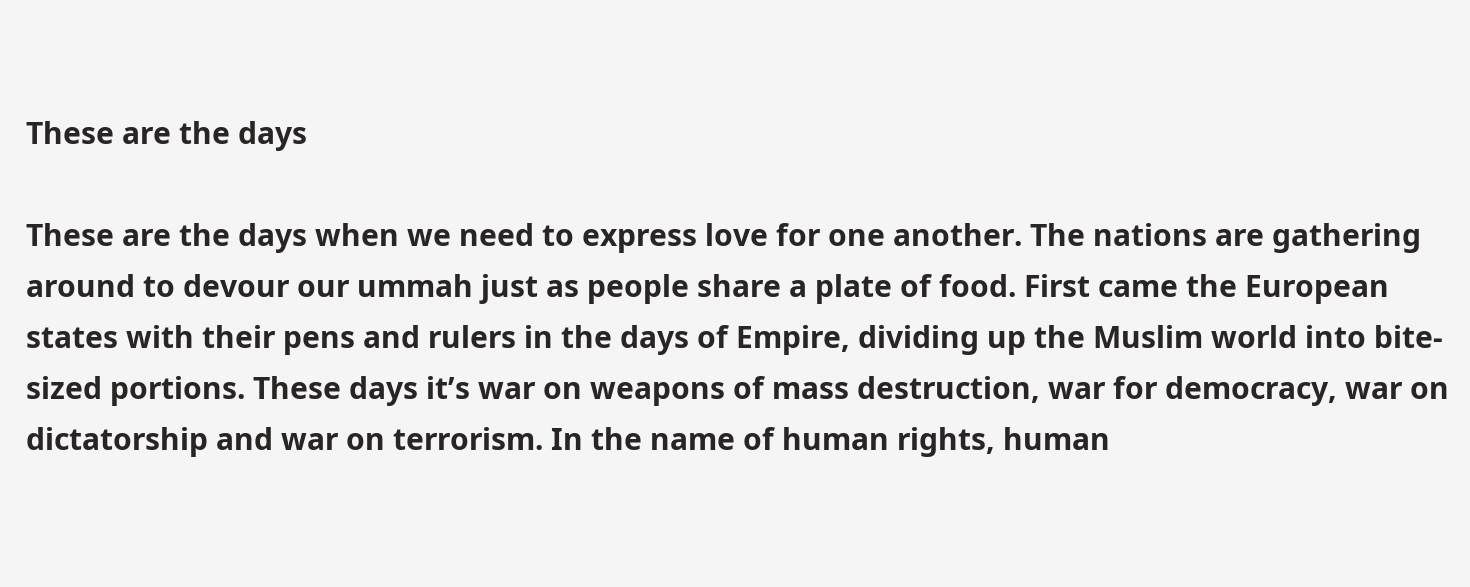These are the days

These are the days when we need to express love for one another. The nations are gathering around to devour our ummah just as people share a plate of food. First came the European states with their pens and rulers in the days of Empire, dividing up the Muslim world into bite-sized portions. These days it’s war on weapons of mass destruction, war for democracy, war on dictatorship and war on terrorism. In the name of human rights, human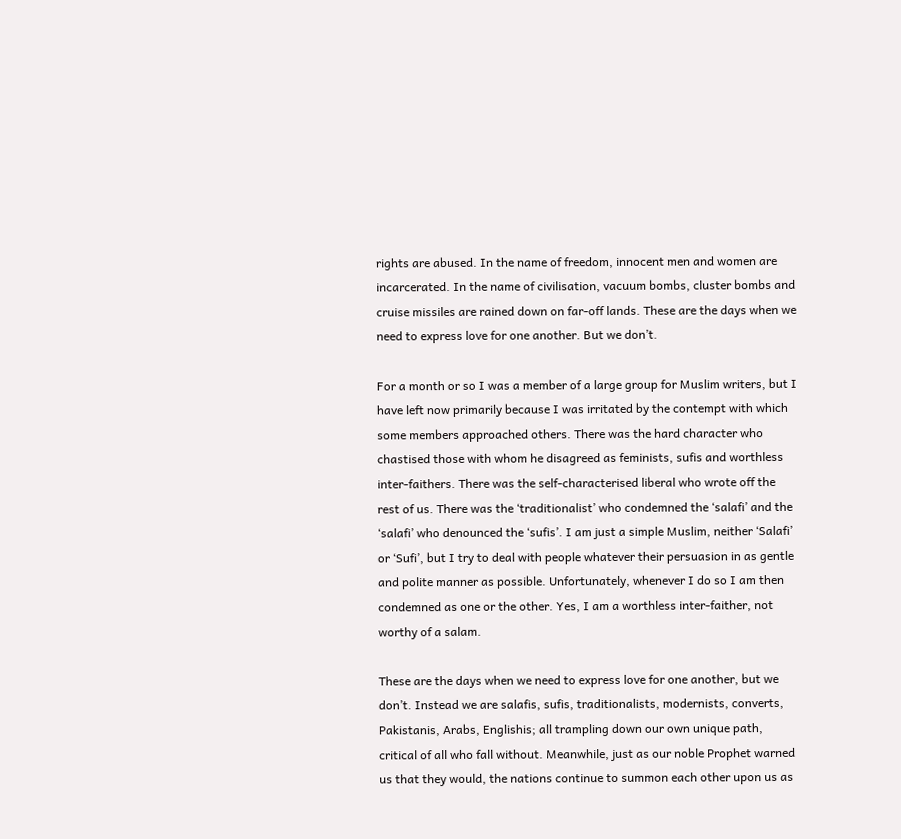rights are abused. In the name of freedom, innocent men and women are incarcerated. In the name of civilisation, vacuum bombs, cluster bombs and cruise missiles are rained down on far-off lands. These are the days when we need to express love for one another. But we don’t.

For a month or so I was a member of a large group for Muslim writers, but I have left now primarily because I was irritated by the contempt with which some members approached others. There was the hard character who chastised those with whom he disagreed as feminists, sufis and worthless inter-faithers. There was the self-characterised liberal who wrote off the rest of us. There was the ‘traditionalist’ who condemned the ‘salafi’ and the ‘salafi’ who denounced the ‘sufis’. I am just a simple Muslim, neither ‘Salafi’ or ‘Sufi’, but I try to deal with people whatever their persuasion in as gentle and polite manner as possible. Unfortunately, whenever I do so I am then condemned as one or the other. Yes, I am a worthless inter-faither, not worthy of a salam.

These are the days when we need to express love for one another, but we don’t. Instead we are salafis, sufis, traditionalists, modernists, converts, Pakistanis, Arabs, Englishis; all trampling down our own unique path, critical of all who fall without. Meanwhile, just as our noble Prophet warned us that they would, the nations continue to summon each other upon us as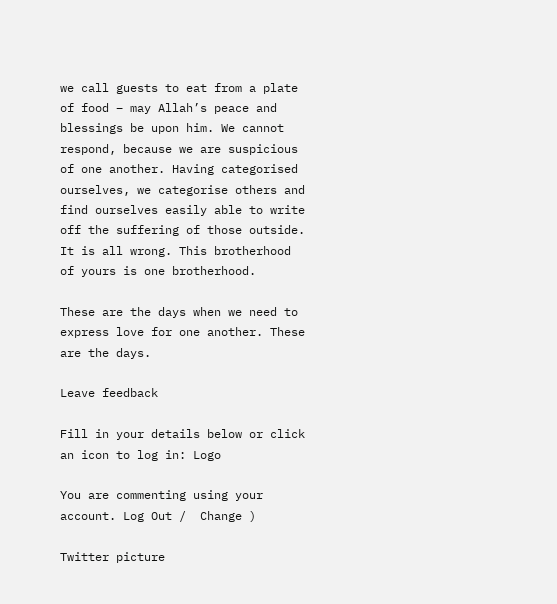we call guests to eat from a plate of food – may Allah’s peace and blessings be upon him. We cannot respond, because we are suspicious of one another. Having categorised ourselves, we categorise others and find ourselves easily able to write off the suffering of those outside. It is all wrong. This brotherhood of yours is one brotherhood.

These are the days when we need to express love for one another. These are the days.

Leave feedback

Fill in your details below or click an icon to log in: Logo

You are commenting using your account. Log Out /  Change )

Twitter picture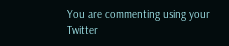You are commenting using your Twitter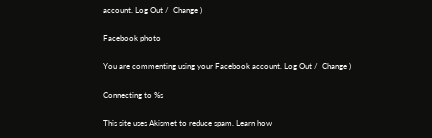account. Log Out /  Change )

Facebook photo

You are commenting using your Facebook account. Log Out /  Change )

Connecting to %s

This site uses Akismet to reduce spam. Learn how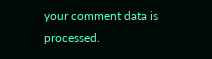your comment data is processed.